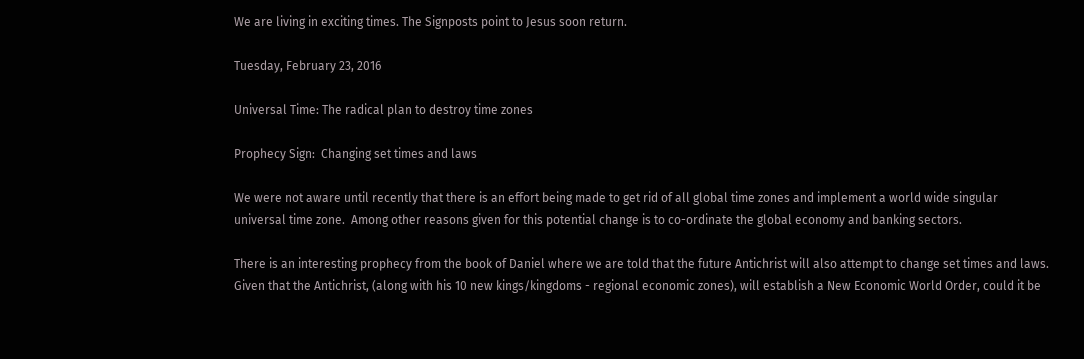We are living in exciting times. The Signposts point to Jesus soon return.

Tuesday, February 23, 2016

Universal Time: The radical plan to destroy time zones

Prophecy Sign:  Changing set times and laws

We were not aware until recently that there is an effort being made to get rid of all global time zones and implement a world wide singular universal time zone.  Among other reasons given for this potential change is to co-ordinate the global economy and banking sectors.

There is an interesting prophecy from the book of Daniel where we are told that the future Antichrist will also attempt to change set times and laws.  Given that the Antichrist, (along with his 10 new kings/kingdoms - regional economic zones), will establish a New Economic World Order, could it be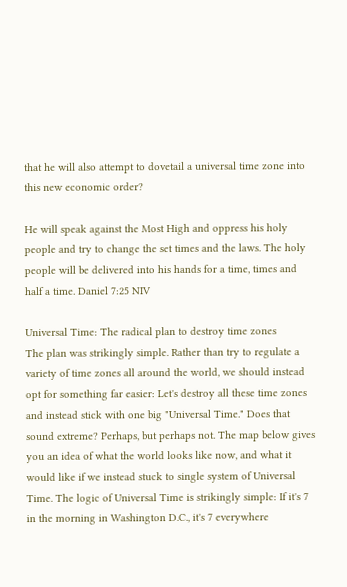that he will also attempt to dovetail a universal time zone into this new economic order?

He will speak against the Most High and oppress his holy people and try to change the set times and the laws. The holy people will be delivered into his hands for a time, times and half a time. Daniel 7:25 NIV

Universal Time: The radical plan to destroy time zones
The plan was strikingly simple. Rather than try to regulate a variety of time zones all around the world, we should instead opt for something far easier: Let's destroy all these time zones and instead stick with one big "Universal Time." Does that sound extreme? Perhaps, but perhaps not. The map below gives you an idea of what the world looks like now, and what it would like if we instead stuck to single system of Universal Time. The logic of Universal Time is strikingly simple: If it's 7 in the morning in Washington D.C., it's 7 everywhere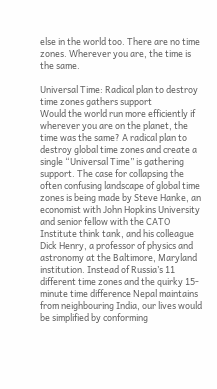else in the world too. There are no time zones. Wherever you are, the time is the same.

Universal Time: Radical plan to destroy time zones gathers support
Would the world run more efficiently if wherever you are on the planet, the time was the same? A radical plan to destroy global time zones and create a single “Universal Time” is gathering support. The case for collapsing the often confusing landscape of global time zones is being made by Steve Hanke, an economist with John Hopkins University and senior fellow with the CATO Institute think tank, and his colleague Dick Henry, a professor of physics and astronomy at the Baltimore, Maryland institution. Instead of Russia’s 11 different time zones and the quirky 15-minute time difference Nepal maintains from neighbouring India, our lives would be simplified by conforming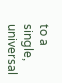to a single, universal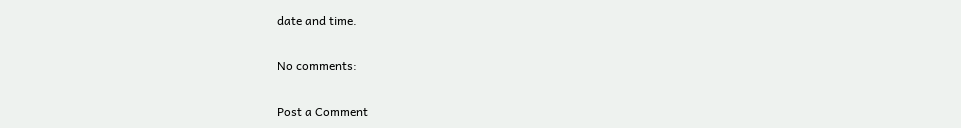date and time.

No comments:

Post a Comment